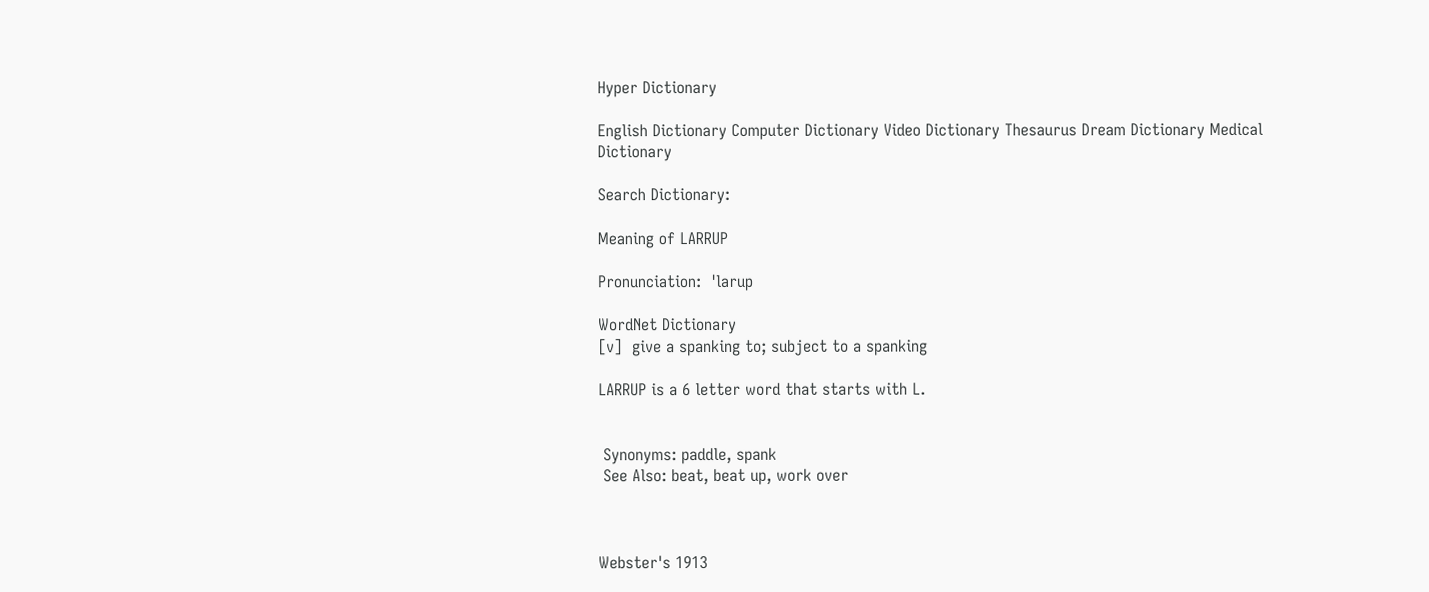Hyper Dictionary

English Dictionary Computer Dictionary Video Dictionary Thesaurus Dream Dictionary Medical Dictionary

Search Dictionary:

Meaning of LARRUP

Pronunciation:  'larup

WordNet Dictionary
[v]  give a spanking to; subject to a spanking

LARRUP is a 6 letter word that starts with L.


 Synonyms: paddle, spank
 See Also: beat, beat up, work over



Webster's 1913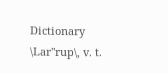Dictionary
\Lar"rup\, v. t.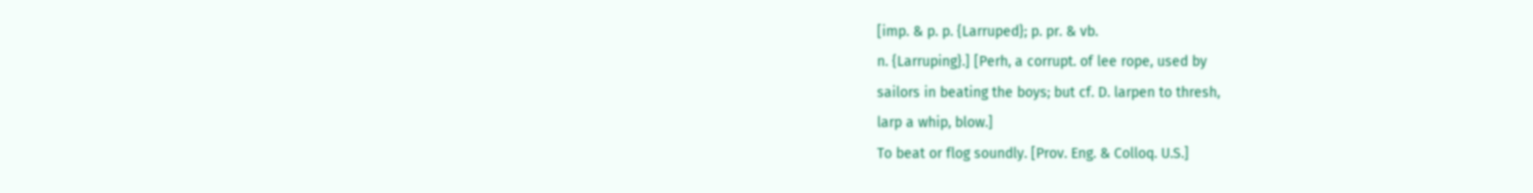[imp. & p. p. {Larruped}; p. pr. & vb.
n. {Larruping}.] [Perh, a corrupt. of lee rope, used by
sailors in beating the boys; but cf. D. larpen to thresh,
larp a whip, blow.]
To beat or flog soundly. [Prov. Eng. & Colloq. U.S.]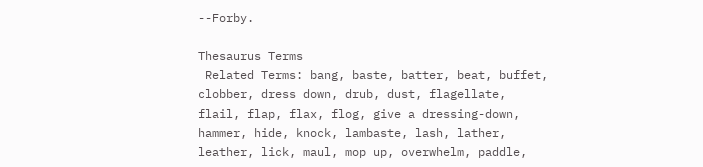--Forby.

Thesaurus Terms
 Related Terms: bang, baste, batter, beat, buffet, clobber, dress down, drub, dust, flagellate, flail, flap, flax, flog, give a dressing-down, hammer, hide, knock, lambaste, lash, lather, leather, lick, maul, mop up, overwhelm, paddle,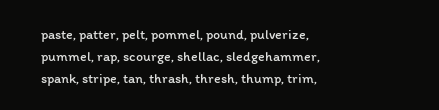paste, patter, pelt, pommel, pound, pulverize, pummel, rap, scourge, shellac, sledgehammer, spank, stripe, tan, thrash, thresh, thump, trim,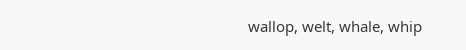wallop, welt, whale, whip